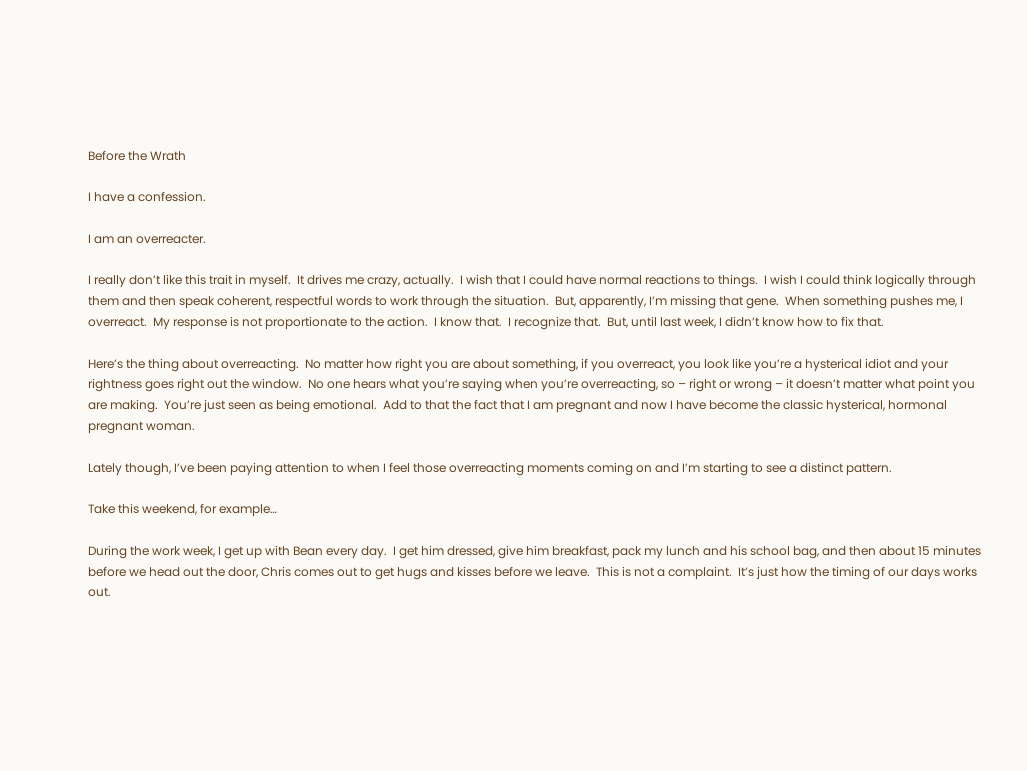Before the Wrath

I have a confession.

I am an overreacter.

I really don’t like this trait in myself.  It drives me crazy, actually.  I wish that I could have normal reactions to things.  I wish I could think logically through them and then speak coherent, respectful words to work through the situation.  But, apparently, I’m missing that gene.  When something pushes me, I overreact.  My response is not proportionate to the action.  I know that.  I recognize that.  But, until last week, I didn’t know how to fix that.

Here’s the thing about overreacting.  No matter how right you are about something, if you overreact, you look like you’re a hysterical idiot and your rightness goes right out the window.  No one hears what you’re saying when you’re overreacting, so – right or wrong – it doesn’t matter what point you are making.  You’re just seen as being emotional.  Add to that the fact that I am pregnant and now I have become the classic hysterical, hormonal pregnant woman.

Lately though, I’ve been paying attention to when I feel those overreacting moments coming on and I’m starting to see a distinct pattern.

Take this weekend, for example…

During the work week, I get up with Bean every day.  I get him dressed, give him breakfast, pack my lunch and his school bag, and then about 15 minutes before we head out the door, Chris comes out to get hugs and kisses before we leave.  This is not a complaint.  It’s just how the timing of our days works out.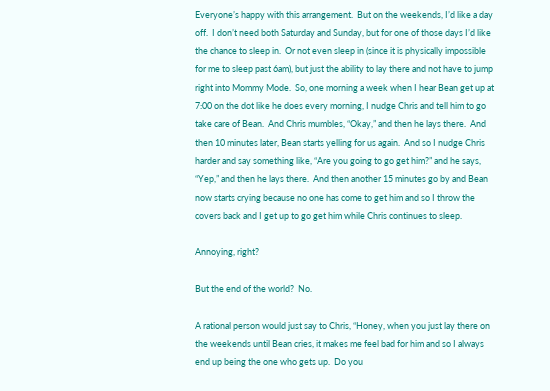Everyone’s happy with this arrangement.  But on the weekends, I’d like a day off.  I don’t need both Saturday and Sunday, but for one of those days I’d like the chance to sleep in.  Or not even sleep in (since it is physically impossible for me to sleep past 6am), but just the ability to lay there and not have to jump right into Mommy Mode.  So, one morning a week when I hear Bean get up at 7:00 on the dot like he does every morning, I nudge Chris and tell him to go take care of Bean.  And Chris mumbles, “Okay,” and then he lays there.  And then 10 minutes later, Bean starts yelling for us again.  And so I nudge Chris harder and say something like, “Are you going to go get him?” and he says, “Yep,” and then he lays there.  And then another 15 minutes go by and Bean now starts crying because no one has come to get him and so I throw the covers back and I get up to go get him while Chris continues to sleep.

Annoying, right?

But the end of the world?  No.

A rational person would just say to Chris, “Honey, when you just lay there on the weekends until Bean cries, it makes me feel bad for him and so I always end up being the one who gets up.  Do you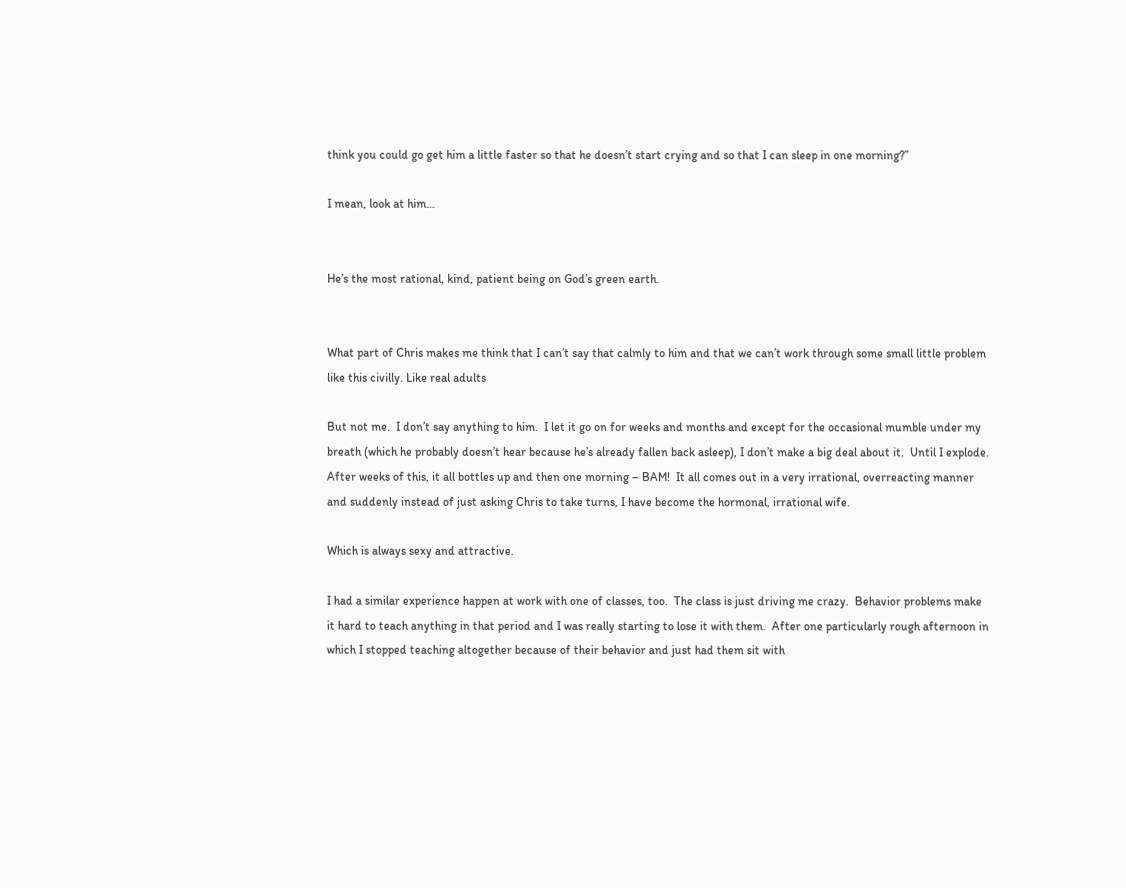think you could go get him a little faster so that he doesn’t start crying and so that I can sleep in one morning?”

I mean, look at him…


He’s the most rational, kind, patient being on God’s green earth.


What part of Chris makes me think that I can’t say that calmly to him and that we can’t work through some small little problem like this civilly. Like real adults

But not me.  I don’t say anything to him.  I let it go on for weeks and months and except for the occasional mumble under my breath (which he probably doesn’t hear because he’s already fallen back asleep), I don’t make a big deal about it.  Until I explode.  After weeks of this, it all bottles up and then one morning – BAM!  It all comes out in a very irrational, overreacting manner and suddenly instead of just asking Chris to take turns, I have become the hormonal, irrational wife.

Which is always sexy and attractive.

I had a similar experience happen at work with one of classes, too.  The class is just driving me crazy.  Behavior problems make it hard to teach anything in that period and I was really starting to lose it with them.  After one particularly rough afternoon in which I stopped teaching altogether because of their behavior and just had them sit with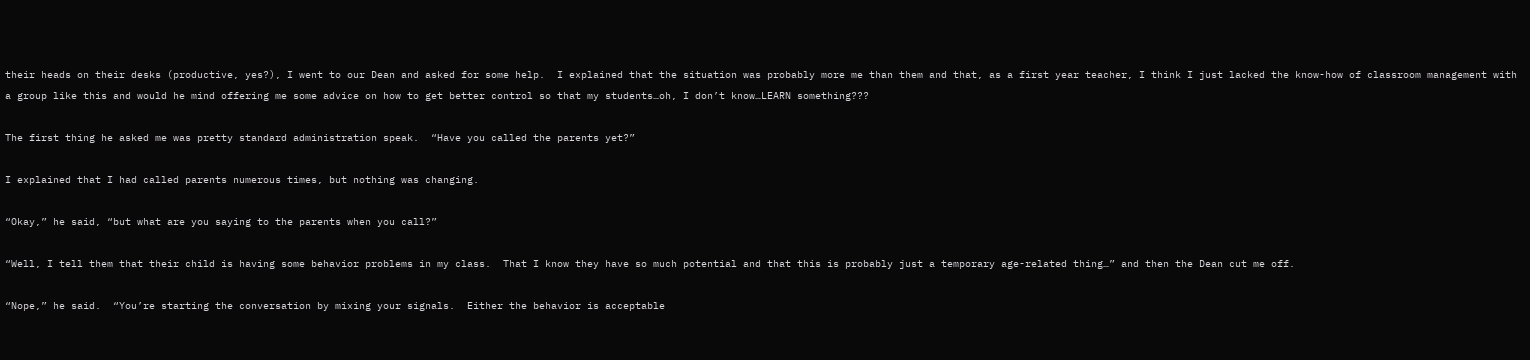their heads on their desks (productive, yes?), I went to our Dean and asked for some help.  I explained that the situation was probably more me than them and that, as a first year teacher, I think I just lacked the know-how of classroom management with a group like this and would he mind offering me some advice on how to get better control so that my students…oh, I don’t know…LEARN something???

The first thing he asked me was pretty standard administration speak.  “Have you called the parents yet?”

I explained that I had called parents numerous times, but nothing was changing.

“Okay,” he said, “but what are you saying to the parents when you call?”

“Well, I tell them that their child is having some behavior problems in my class.  That I know they have so much potential and that this is probably just a temporary age-related thing…” and then the Dean cut me off.

“Nope,” he said.  “You’re starting the conversation by mixing your signals.  Either the behavior is acceptable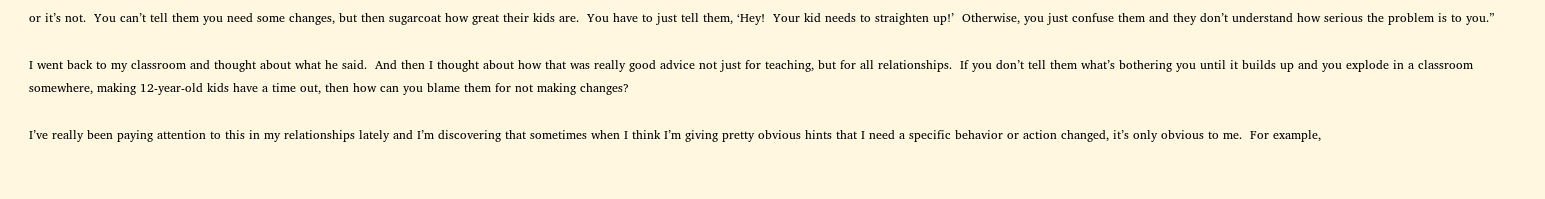or it’s not.  You can’t tell them you need some changes, but then sugarcoat how great their kids are.  You have to just tell them, ‘Hey!  Your kid needs to straighten up!’  Otherwise, you just confuse them and they don’t understand how serious the problem is to you.”

I went back to my classroom and thought about what he said.  And then I thought about how that was really good advice not just for teaching, but for all relationships.  If you don’t tell them what’s bothering you until it builds up and you explode in a classroom somewhere, making 12-year-old kids have a time out, then how can you blame them for not making changes?

I’ve really been paying attention to this in my relationships lately and I’m discovering that sometimes when I think I’m giving pretty obvious hints that I need a specific behavior or action changed, it’s only obvious to me.  For example,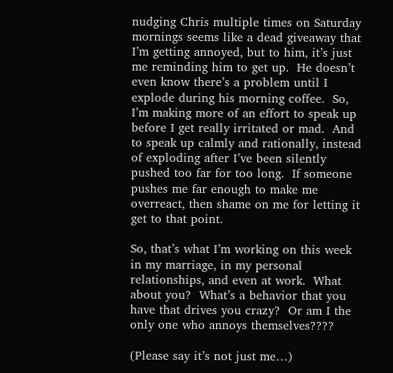nudging Chris multiple times on Saturday mornings seems like a dead giveaway that I’m getting annoyed, but to him, it’s just me reminding him to get up.  He doesn’t even know there’s a problem until I explode during his morning coffee.  So, I’m making more of an effort to speak up before I get really irritated or mad.  And to speak up calmly and rationally, instead of exploding after I’ve been silently pushed too far for too long.  If someone pushes me far enough to make me overreact, then shame on me for letting it get to that point.

So, that’s what I’m working on this week in my marriage, in my personal relationships, and even at work.  What about you?  What’s a behavior that you have that drives you crazy?  Or am I the only one who annoys themselves????

(Please say it’s not just me…)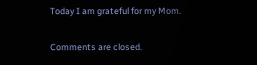Today I am grateful for my Mom.

Comments are closed.